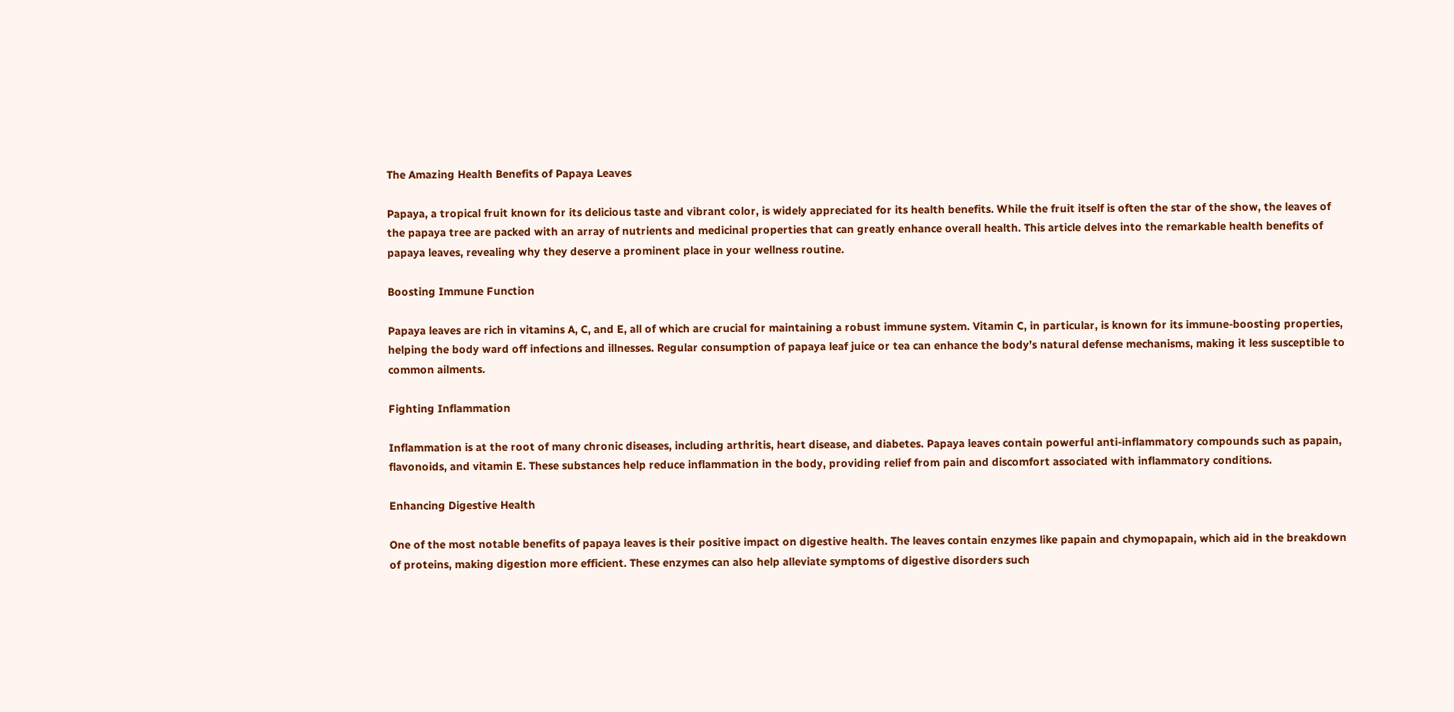The Amazing Health Benefits of Papaya Leaves

Papaya, a tropical fruit known for its delicious taste and vibrant color, is widely appreciated for its health benefits. While the fruit itself is often the star of the show, the leaves of the papaya tree are packed with an array of nutrients and medicinal properties that can greatly enhance overall health. This article delves into the remarkable health benefits of papaya leaves, revealing why they deserve a prominent place in your wellness routine.

Boosting Immune Function

Papaya leaves are rich in vitamins A, C, and E, all of which are crucial for maintaining a robust immune system. Vitamin C, in particular, is known for its immune-boosting properties, helping the body ward off infections and illnesses. Regular consumption of papaya leaf juice or tea can enhance the body’s natural defense mechanisms, making it less susceptible to common ailments.

Fighting Inflammation

Inflammation is at the root of many chronic diseases, including arthritis, heart disease, and diabetes. Papaya leaves contain powerful anti-inflammatory compounds such as papain, flavonoids, and vitamin E. These substances help reduce inflammation in the body, providing relief from pain and discomfort associated with inflammatory conditions.

Enhancing Digestive Health

One of the most notable benefits of papaya leaves is their positive impact on digestive health. The leaves contain enzymes like papain and chymopapain, which aid in the breakdown of proteins, making digestion more efficient. These enzymes can also help alleviate symptoms of digestive disorders such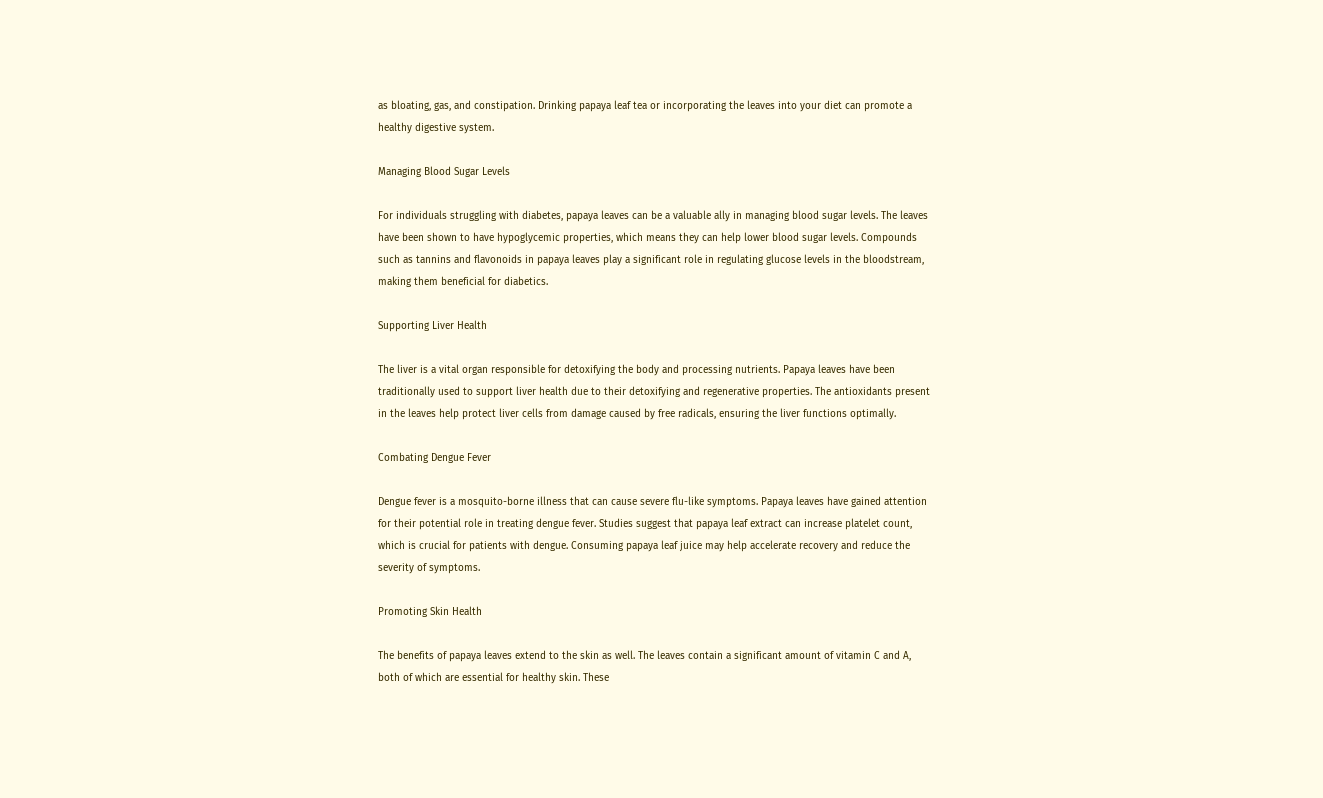as bloating, gas, and constipation. Drinking papaya leaf tea or incorporating the leaves into your diet can promote a healthy digestive system.

Managing Blood Sugar Levels

For individuals struggling with diabetes, papaya leaves can be a valuable ally in managing blood sugar levels. The leaves have been shown to have hypoglycemic properties, which means they can help lower blood sugar levels. Compounds such as tannins and flavonoids in papaya leaves play a significant role in regulating glucose levels in the bloodstream, making them beneficial for diabetics.

Supporting Liver Health

The liver is a vital organ responsible for detoxifying the body and processing nutrients. Papaya leaves have been traditionally used to support liver health due to their detoxifying and regenerative properties. The antioxidants present in the leaves help protect liver cells from damage caused by free radicals, ensuring the liver functions optimally.

Combating Dengue Fever

Dengue fever is a mosquito-borne illness that can cause severe flu-like symptoms. Papaya leaves have gained attention for their potential role in treating dengue fever. Studies suggest that papaya leaf extract can increase platelet count, which is crucial for patients with dengue. Consuming papaya leaf juice may help accelerate recovery and reduce the severity of symptoms.

Promoting Skin Health

The benefits of papaya leaves extend to the skin as well. The leaves contain a significant amount of vitamin C and A, both of which are essential for healthy skin. These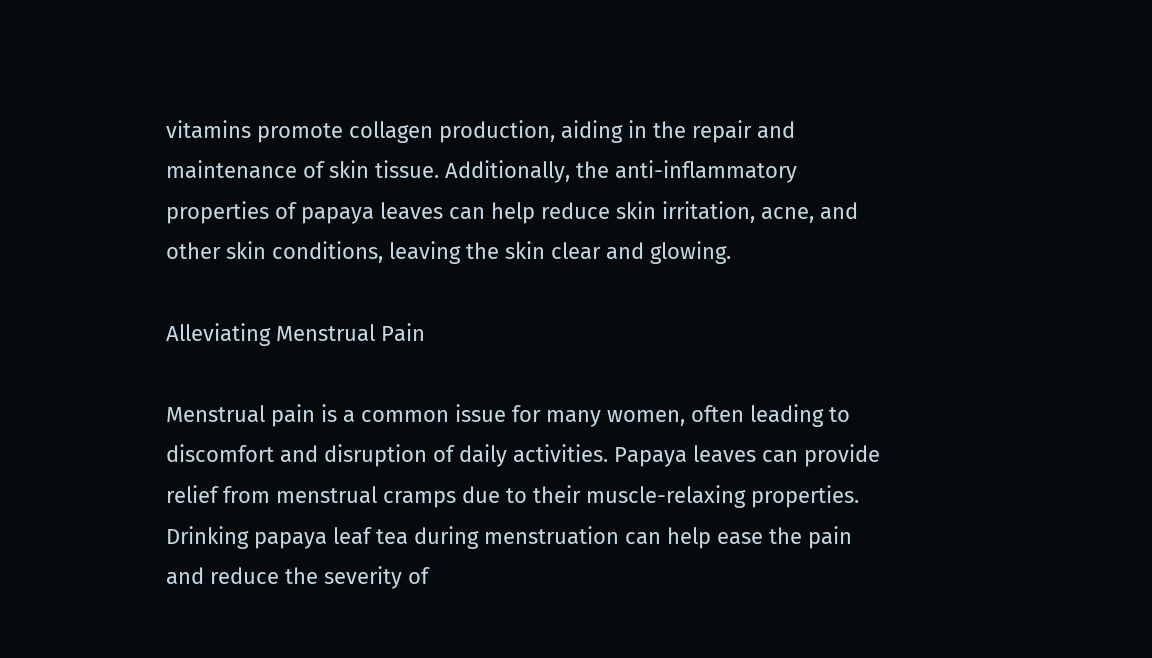vitamins promote collagen production, aiding in the repair and maintenance of skin tissue. Additionally, the anti-inflammatory properties of papaya leaves can help reduce skin irritation, acne, and other skin conditions, leaving the skin clear and glowing.

Alleviating Menstrual Pain

Menstrual pain is a common issue for many women, often leading to discomfort and disruption of daily activities. Papaya leaves can provide relief from menstrual cramps due to their muscle-relaxing properties. Drinking papaya leaf tea during menstruation can help ease the pain and reduce the severity of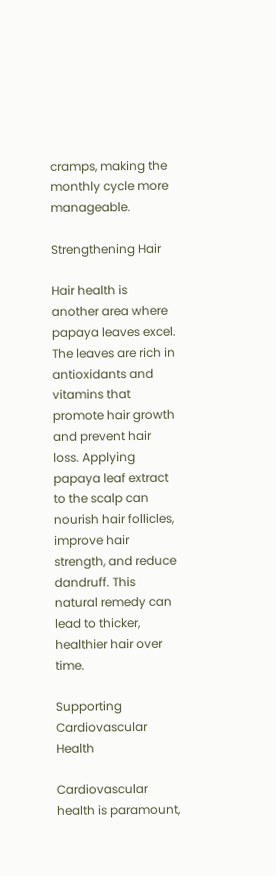cramps, making the monthly cycle more manageable.

Strengthening Hair

Hair health is another area where papaya leaves excel. The leaves are rich in antioxidants and vitamins that promote hair growth and prevent hair loss. Applying papaya leaf extract to the scalp can nourish hair follicles, improve hair strength, and reduce dandruff. This natural remedy can lead to thicker, healthier hair over time.

Supporting Cardiovascular Health

Cardiovascular health is paramount,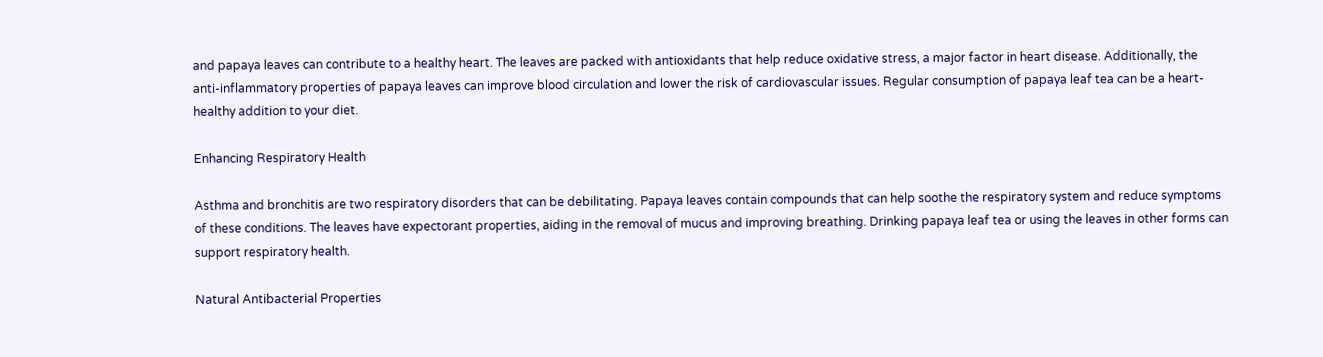and papaya leaves can contribute to a healthy heart. The leaves are packed with antioxidants that help reduce oxidative stress, a major factor in heart disease. Additionally, the anti-inflammatory properties of papaya leaves can improve blood circulation and lower the risk of cardiovascular issues. Regular consumption of papaya leaf tea can be a heart-healthy addition to your diet.

Enhancing Respiratory Health

Asthma and bronchitis are two respiratory disorders that can be debilitating. Papaya leaves contain compounds that can help soothe the respiratory system and reduce symptoms of these conditions. The leaves have expectorant properties, aiding in the removal of mucus and improving breathing. Drinking papaya leaf tea or using the leaves in other forms can support respiratory health.

Natural Antibacterial Properties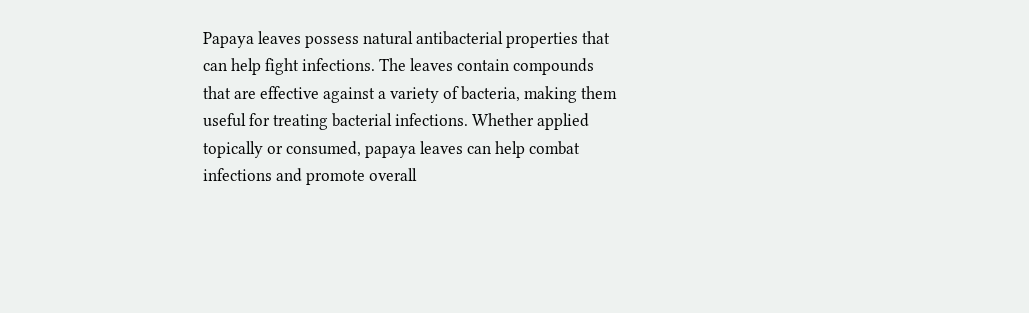Papaya leaves possess natural antibacterial properties that can help fight infections. The leaves contain compounds that are effective against a variety of bacteria, making them useful for treating bacterial infections. Whether applied topically or consumed, papaya leaves can help combat infections and promote overall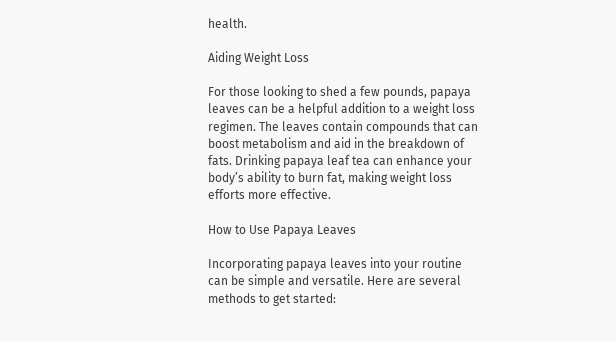health.

Aiding Weight Loss

For those looking to shed a few pounds, papaya leaves can be a helpful addition to a weight loss regimen. The leaves contain compounds that can boost metabolism and aid in the breakdown of fats. Drinking papaya leaf tea can enhance your body’s ability to burn fat, making weight loss efforts more effective.

How to Use Papaya Leaves

Incorporating papaya leaves into your routine can be simple and versatile. Here are several methods to get started: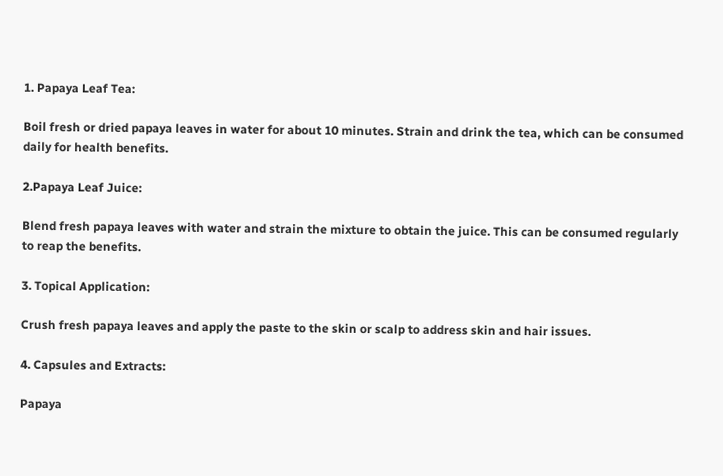1. Papaya Leaf Tea:

Boil fresh or dried papaya leaves in water for about 10 minutes. Strain and drink the tea, which can be consumed daily for health benefits.

2.Papaya Leaf Juice:

Blend fresh papaya leaves with water and strain the mixture to obtain the juice. This can be consumed regularly to reap the benefits.

3. Topical Application:

Crush fresh papaya leaves and apply the paste to the skin or scalp to address skin and hair issues.

4. Capsules and Extracts:

Papaya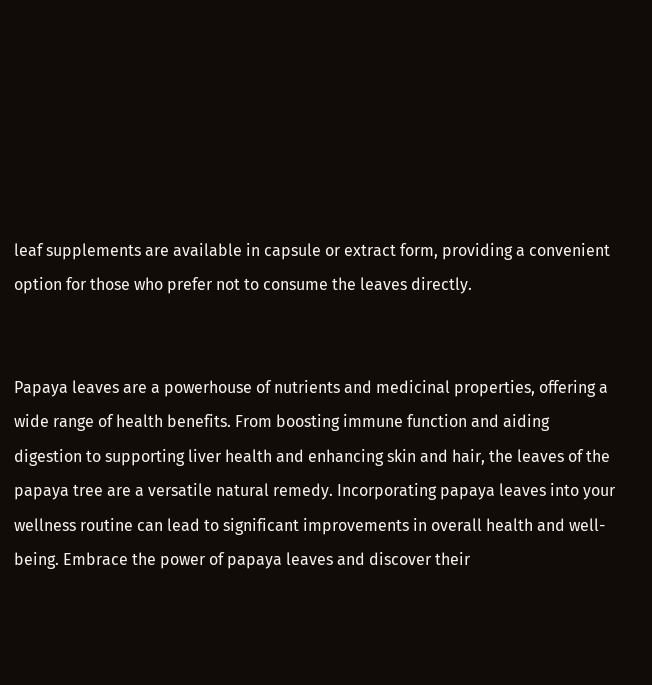leaf supplements are available in capsule or extract form, providing a convenient option for those who prefer not to consume the leaves directly.


Papaya leaves are a powerhouse of nutrients and medicinal properties, offering a wide range of health benefits. From boosting immune function and aiding digestion to supporting liver health and enhancing skin and hair, the leaves of the papaya tree are a versatile natural remedy. Incorporating papaya leaves into your wellness routine can lead to significant improvements in overall health and well-being. Embrace the power of papaya leaves and discover their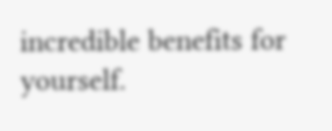incredible benefits for yourself.